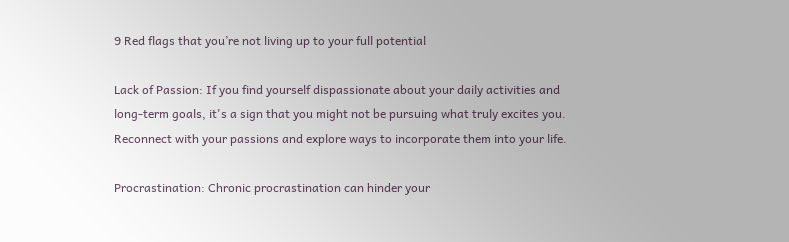9 Red flags that you’re not living up to your full potential

Lack of Passion: If you find yourself dispassionate about your daily activities and long-term goals, it's a sign that you might not be pursuing what truly excites you. Reconnect with your passions and explore ways to incorporate them into your life.

Procrastination: Chronic procrastination can hinder your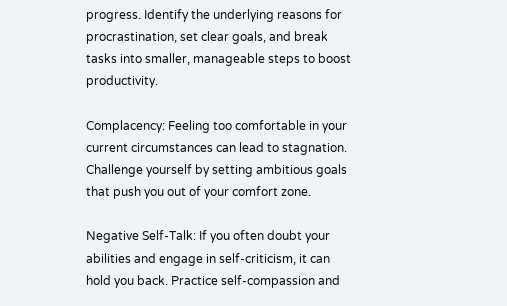progress. Identify the underlying reasons for procrastination, set clear goals, and break tasks into smaller, manageable steps to boost productivity.

Complacency: Feeling too comfortable in your current circumstances can lead to stagnation. Challenge yourself by setting ambitious goals that push you out of your comfort zone.

Negative Self-Talk: If you often doubt your abilities and engage in self-criticism, it can hold you back. Practice self-compassion and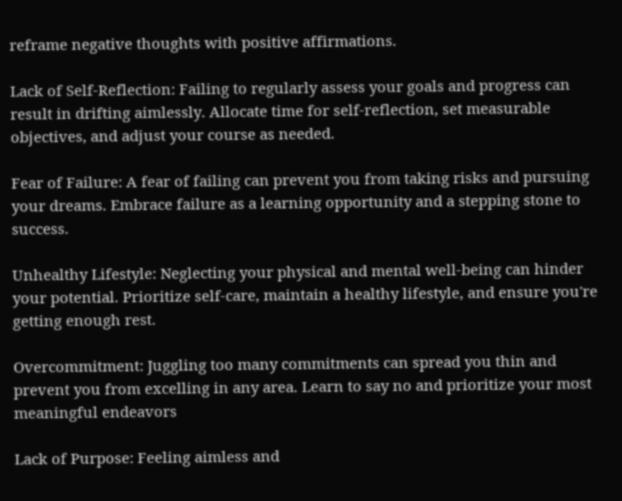reframe negative thoughts with positive affirmations.

Lack of Self-Reflection: Failing to regularly assess your goals and progress can result in drifting aimlessly. Allocate time for self-reflection, set measurable objectives, and adjust your course as needed.

Fear of Failure: A fear of failing can prevent you from taking risks and pursuing your dreams. Embrace failure as a learning opportunity and a stepping stone to success.

Unhealthy Lifestyle: Neglecting your physical and mental well-being can hinder your potential. Prioritize self-care, maintain a healthy lifestyle, and ensure you're getting enough rest.

Overcommitment: Juggling too many commitments can spread you thin and prevent you from excelling in any area. Learn to say no and prioritize your most meaningful endeavors

Lack of Purpose: Feeling aimless and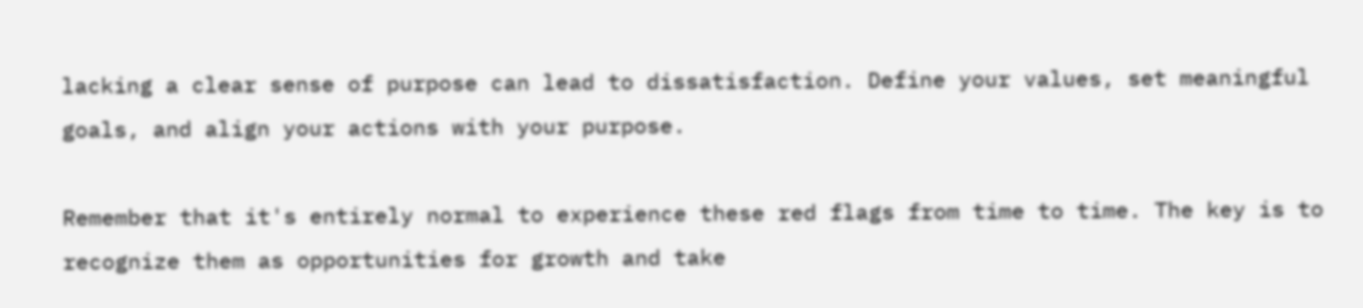lacking a clear sense of purpose can lead to dissatisfaction. Define your values, set meaningful goals, and align your actions with your purpose.

Remember that it's entirely normal to experience these red flags from time to time. The key is to recognize them as opportunities for growth and take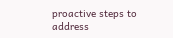proactive steps to address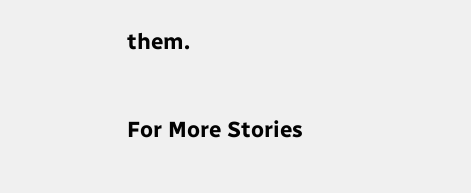them.

For More Stories